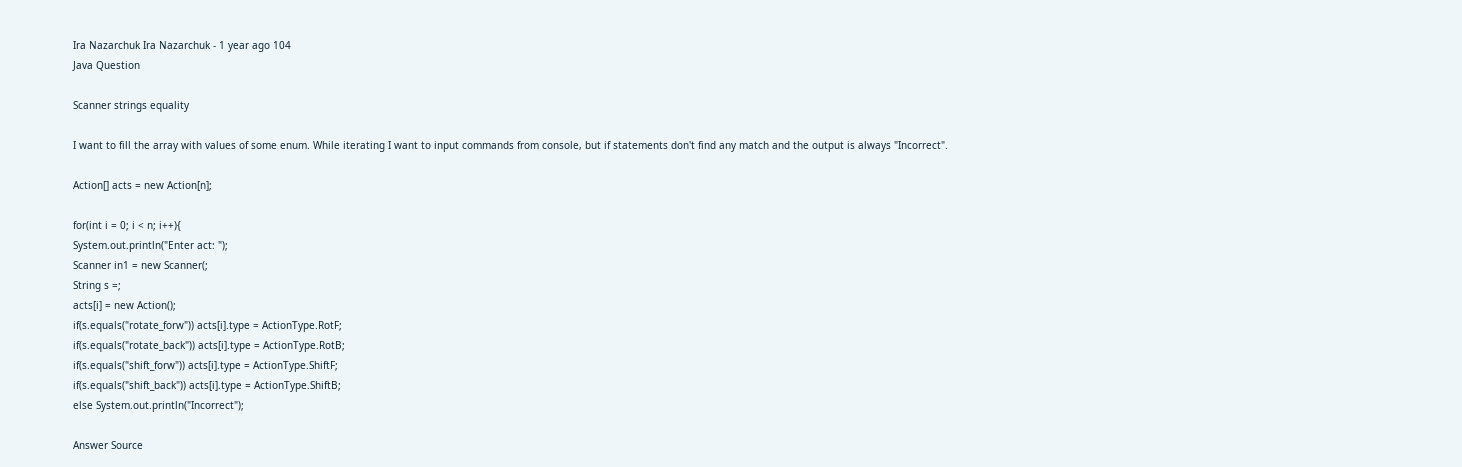Ira Nazarchuk Ira Nazarchuk - 1 year ago 104
Java Question

Scanner strings equality

I want to fill the array with values of some enum. While iterating I want to input commands from console, but if statements don't find any match and the output is always "Incorrect".

Action[] acts = new Action[n];

for(int i = 0; i < n; i++){
System.out.println("Enter act: ");
Scanner in1 = new Scanner(;
String s =;
acts[i] = new Action();
if(s.equals("rotate_forw")) acts[i].type = ActionType.RotF;
if(s.equals("rotate_back")) acts[i].type = ActionType.RotB;
if(s.equals("shift_forw")) acts[i].type = ActionType.ShiftF;
if(s.equals("shift_back")) acts[i].type = ActionType.ShiftB;
else System.out.println("Incorrect");

Answer Source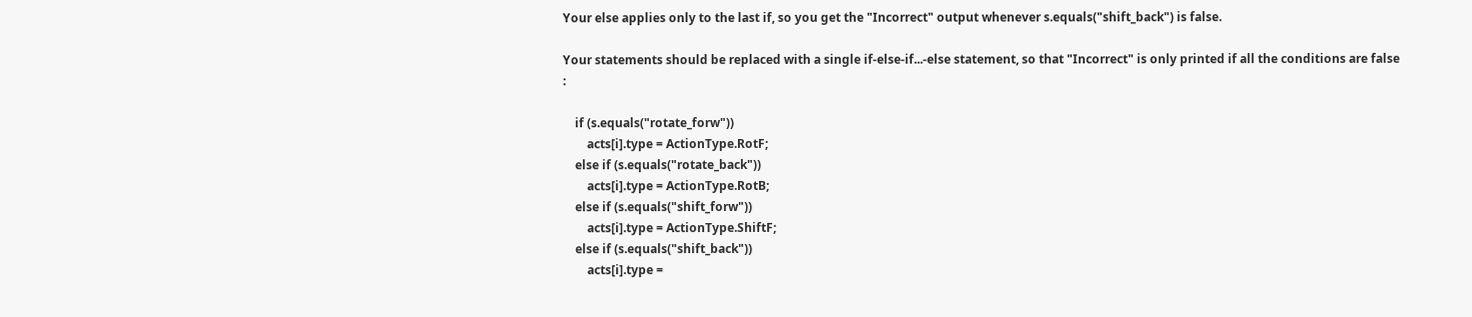Your else applies only to the last if, so you get the "Incorrect" output whenever s.equals("shift_back") is false.

Your statements should be replaced with a single if-else-if...-else statement, so that "Incorrect" is only printed if all the conditions are false :

    if (s.equals("rotate_forw"))
        acts[i].type = ActionType.RotF;
    else if (s.equals("rotate_back"))
        acts[i].type = ActionType.RotB;
    else if (s.equals("shift_forw"))
        acts[i].type = ActionType.ShiftF;
    else if (s.equals("shift_back"))
        acts[i].type =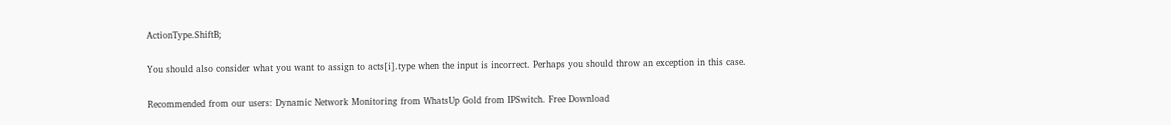ActionType.ShiftB;

You should also consider what you want to assign to acts[i].type when the input is incorrect. Perhaps you should throw an exception in this case.

Recommended from our users: Dynamic Network Monitoring from WhatsUp Gold from IPSwitch. Free Download